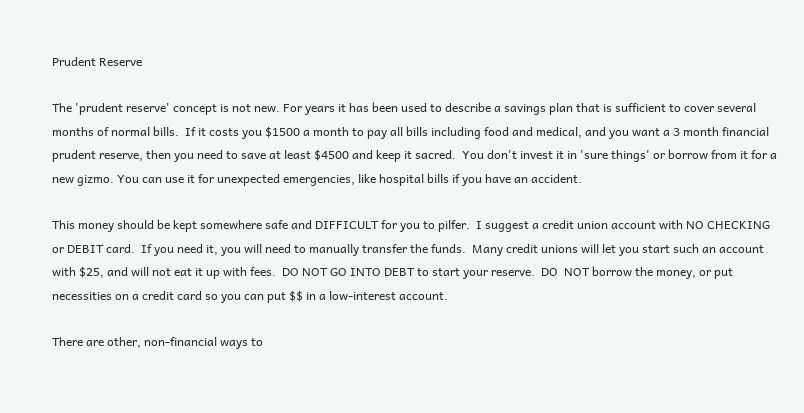Prudent Reserve

The 'prudent reserve' concept is not new. For years it has been used to describe a savings plan that is sufficient to cover several months of normal bills.  If it costs you $1500 a month to pay all bills including food and medical, and you want a 3 month financial prudent reserve, then you need to save at least $4500 and keep it sacred.  You don't invest it in 'sure things' or borrow from it for a new gizmo. You can use it for unexpected emergencies, like hospital bills if you have an accident.

This money should be kept somewhere safe and DIFFICULT for you to pilfer.  I suggest a credit union account with NO CHECKING or DEBIT card.  If you need it, you will need to manually transfer the funds.  Many credit unions will let you start such an account with $25, and will not eat it up with fees.  DO NOT GO INTO DEBT to start your reserve.  DO  NOT borrow the money, or put necessities on a credit card so you can put $$ in a low-interest account.

There are other, non-financial ways to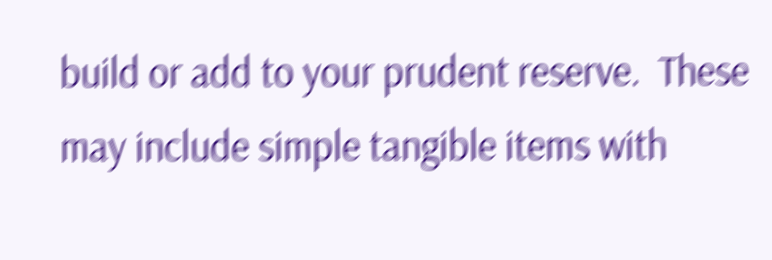build or add to your prudent reserve.  These may include simple tangible items with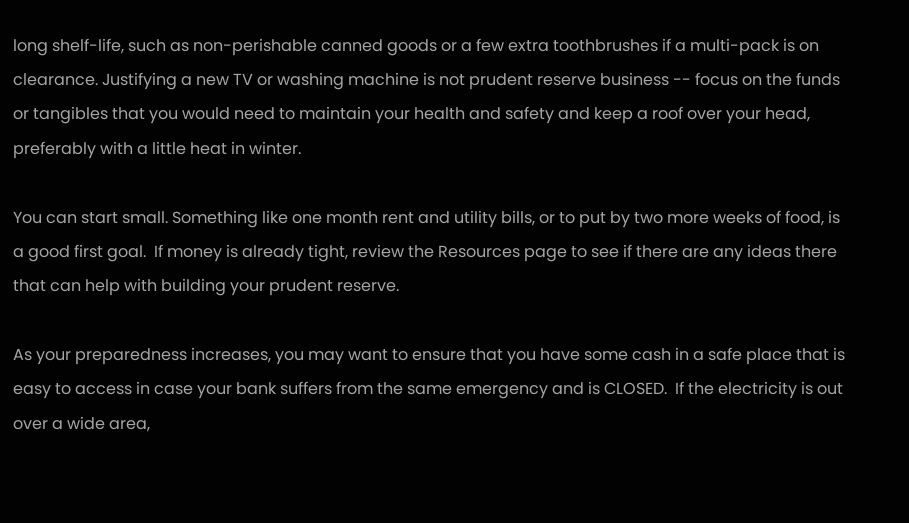long shelf-life, such as non-perishable canned goods or a few extra toothbrushes if a multi-pack is on clearance. Justifying a new TV or washing machine is not prudent reserve business -- focus on the funds or tangibles that you would need to maintain your health and safety and keep a roof over your head, preferably with a little heat in winter.

You can start small. Something like one month rent and utility bills, or to put by two more weeks of food, is a good first goal.  If money is already tight, review the Resources page to see if there are any ideas there that can help with building your prudent reserve.

As your preparedness increases, you may want to ensure that you have some cash in a safe place that is easy to access in case your bank suffers from the same emergency and is CLOSED.  If the electricity is out over a wide area,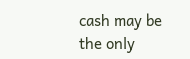cash may be the only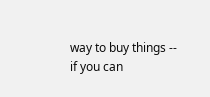way to buy things -- if you can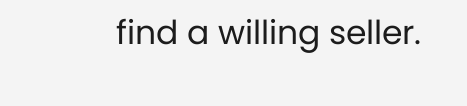find a willing seller.